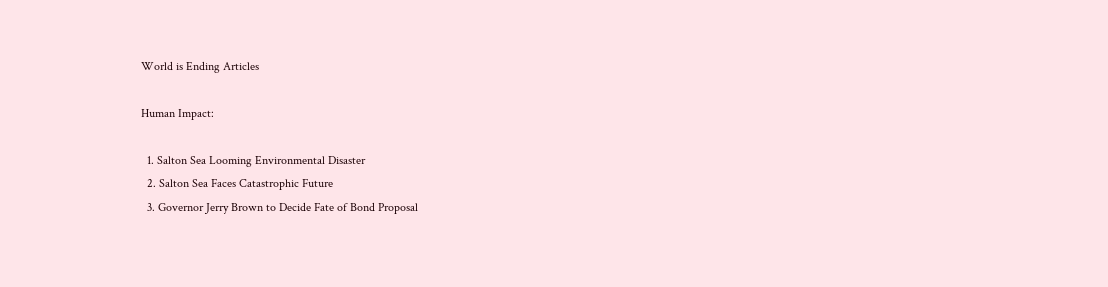World is Ending Articles

Human Impact:

  1. Salton Sea Looming Environmental Disaster
  2. Salton Sea Faces Catastrophic Future
  3. Governor Jerry Brown to Decide Fate of Bond Proposal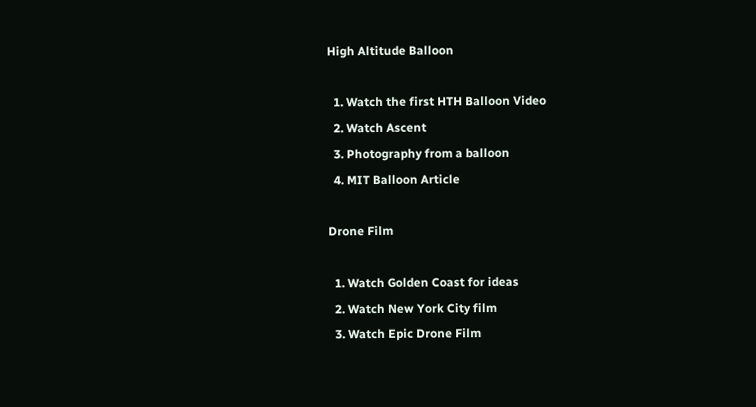High Altitude Balloon

  1. Watch the first HTH Balloon Video
  2. Watch Ascent
  3. Photography from a balloon
  4. MIT Balloon Article

Drone Film

  1. Watch Golden Coast for ideas
  2. Watch New York City film
  3. Watch Epic Drone Film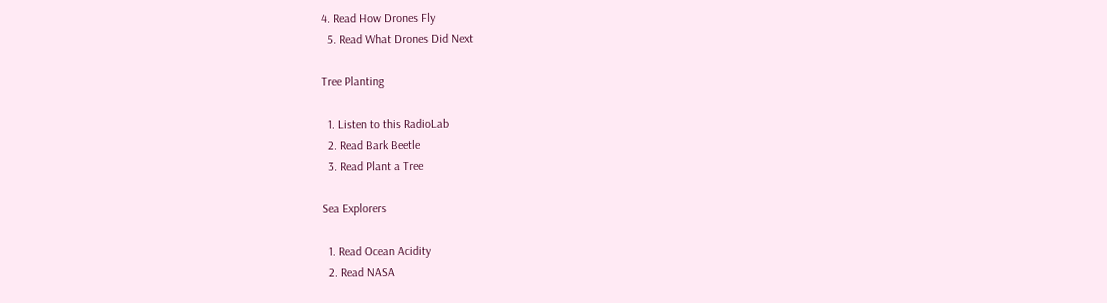4. Read How Drones Fly
  5. Read What Drones Did Next

Tree Planting

  1. Listen to this RadioLab
  2. Read Bark Beetle
  3. Read Plant a Tree

Sea Explorers

  1. Read Ocean Acidity
  2. Read NASA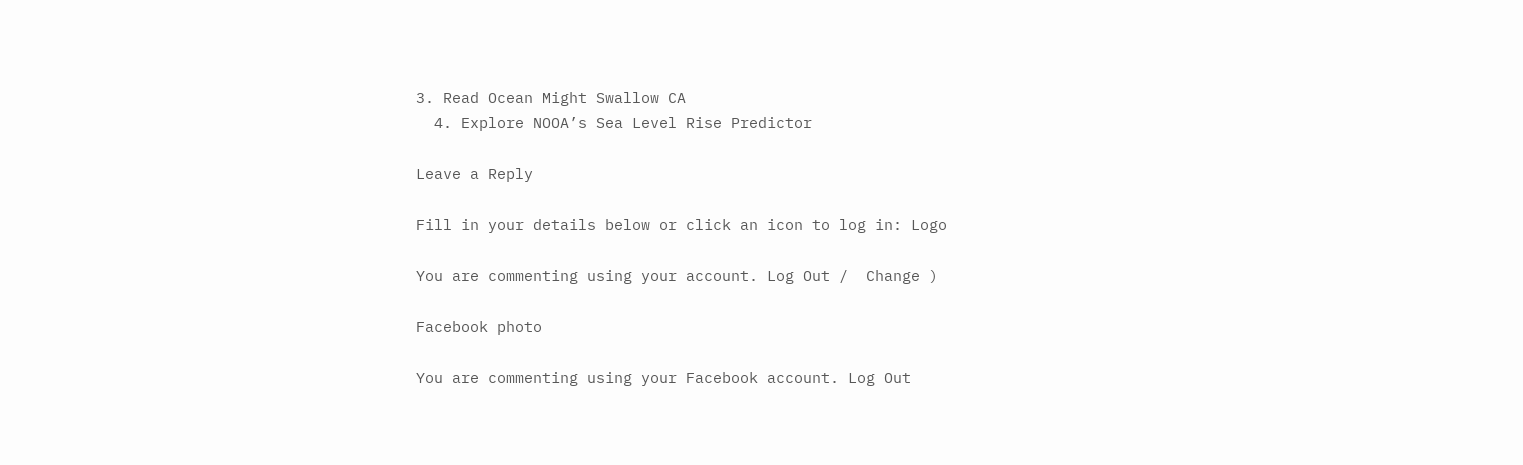3. Read Ocean Might Swallow CA
  4. Explore NOOA’s Sea Level Rise Predictor

Leave a Reply

Fill in your details below or click an icon to log in: Logo

You are commenting using your account. Log Out /  Change )

Facebook photo

You are commenting using your Facebook account. Log Out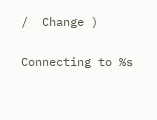/  Change )

Connecting to %s